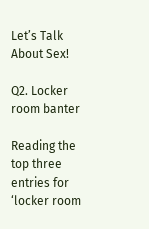Let’s Talk About Sex!

Q2. Locker room banter

Reading the top three entries for ‘locker room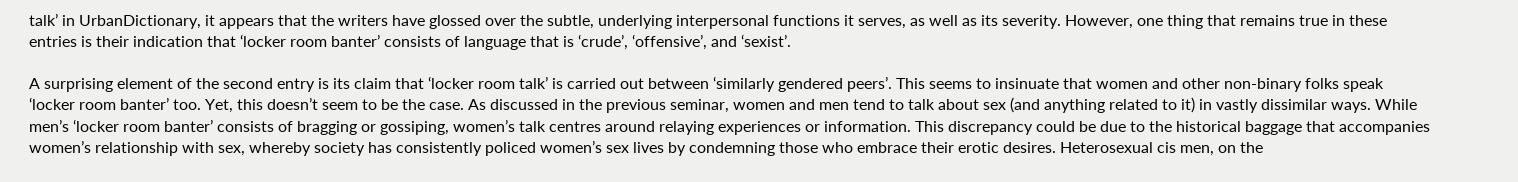talk’ in UrbanDictionary, it appears that the writers have glossed over the subtle, underlying interpersonal functions it serves, as well as its severity. However, one thing that remains true in these entries is their indication that ‘locker room banter’ consists of language that is ‘crude’, ‘offensive’, and ‘sexist’.

A surprising element of the second entry is its claim that ‘locker room talk’ is carried out between ‘similarly gendered peers’. This seems to insinuate that women and other non-binary folks speak ‘locker room banter’ too. Yet, this doesn’t seem to be the case. As discussed in the previous seminar, women and men tend to talk about sex (and anything related to it) in vastly dissimilar ways. While men’s ‘locker room banter’ consists of bragging or gossiping, women’s talk centres around relaying experiences or information. This discrepancy could be due to the historical baggage that accompanies women’s relationship with sex, whereby society has consistently policed women’s sex lives by condemning those who embrace their erotic desires. Heterosexual cis men, on the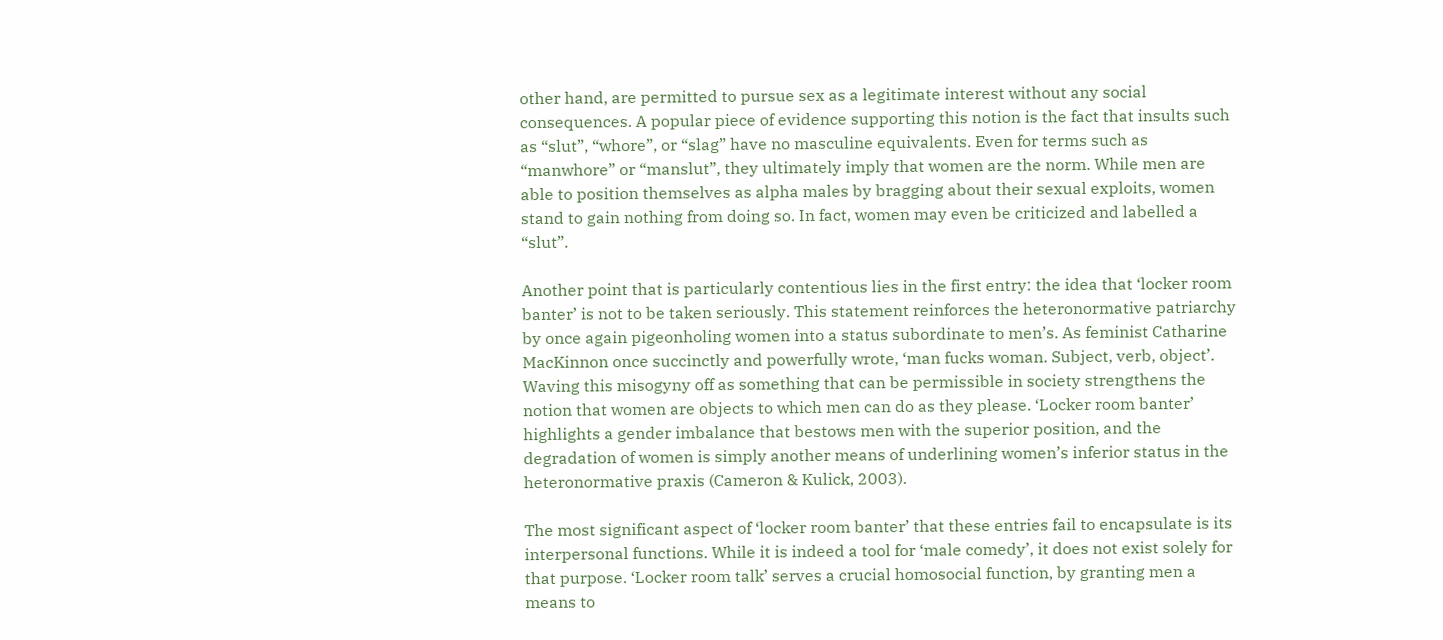other hand, are permitted to pursue sex as a legitimate interest without any social consequences. A popular piece of evidence supporting this notion is the fact that insults such as “slut”, “whore”, or “slag” have no masculine equivalents. Even for terms such as “manwhore” or “manslut”, they ultimately imply that women are the norm. While men are able to position themselves as alpha males by bragging about their sexual exploits, women stand to gain nothing from doing so. In fact, women may even be criticized and labelled a “slut”.

Another point that is particularly contentious lies in the first entry: the idea that ‘locker room banter’ is not to be taken seriously. This statement reinforces the heteronormative patriarchy by once again pigeonholing women into a status subordinate to men’s. As feminist Catharine MacKinnon once succinctly and powerfully wrote, ‘man fucks woman. Subject, verb, object’. Waving this misogyny off as something that can be permissible in society strengthens the notion that women are objects to which men can do as they please. ‘Locker room banter’ highlights a gender imbalance that bestows men with the superior position, and the degradation of women is simply another means of underlining women’s inferior status in the heteronormative praxis (Cameron & Kulick, 2003).

The most significant aspect of ‘locker room banter’ that these entries fail to encapsulate is its interpersonal functions. While it is indeed a tool for ‘male comedy’, it does not exist solely for that purpose. ‘Locker room talk’ serves a crucial homosocial function, by granting men a means to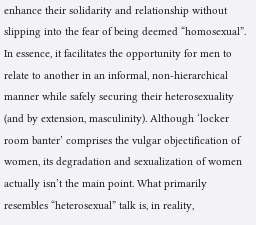enhance their solidarity and relationship without slipping into the fear of being deemed “homosexual”. In essence, it facilitates the opportunity for men to relate to another in an informal, non-hierarchical manner while safely securing their heterosexuality (and by extension, masculinity). Although ‘locker room banter’ comprises the vulgar objectification of women, its degradation and sexualization of women actually isn’t the main point. What primarily resembles “heterosexual” talk is, in reality,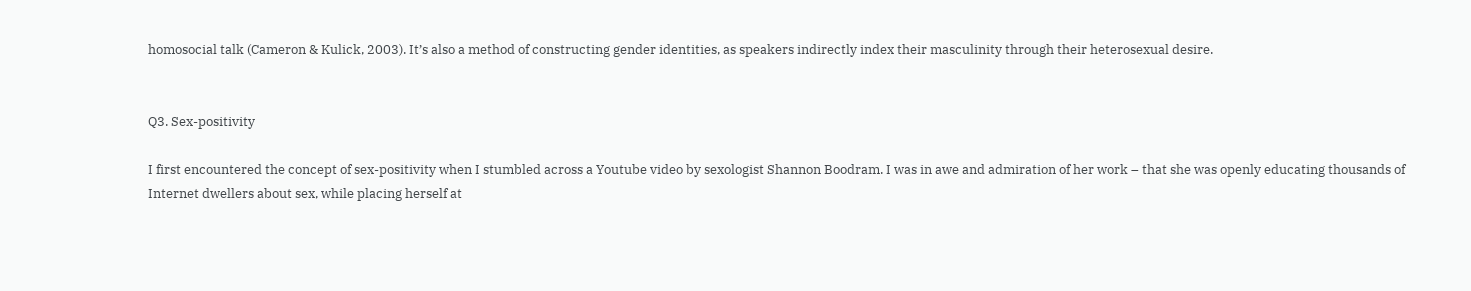homosocial talk (Cameron & Kulick, 2003). It’s also a method of constructing gender identities, as speakers indirectly index their masculinity through their heterosexual desire.


Q3. Sex-positivity

I first encountered the concept of sex-positivity when I stumbled across a Youtube video by sexologist Shannon Boodram. I was in awe and admiration of her work – that she was openly educating thousands of Internet dwellers about sex, while placing herself at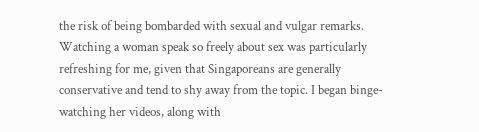the risk of being bombarded with sexual and vulgar remarks. Watching a woman speak so freely about sex was particularly refreshing for me, given that Singaporeans are generally conservative and tend to shy away from the topic. I began binge-watching her videos, along with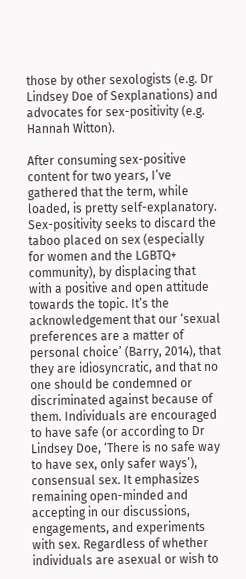those by other sexologists (e.g. Dr Lindsey Doe of Sexplanations) and advocates for sex-positivity (e.g. Hannah Witton).

After consuming sex-positive content for two years, I’ve gathered that the term, while loaded, is pretty self-explanatory. Sex-positivity seeks to discard the taboo placed on sex (especially for women and the LGBTQ+ community), by displacing that with a positive and open attitude towards the topic. It’s the acknowledgement that our ‘sexual preferences are a matter of personal choice’ (Barry, 2014), that they are idiosyncratic, and that no one should be condemned or discriminated against because of them. Individuals are encouraged to have safe (or according to Dr Lindsey Doe, ‘There is no safe way to have sex, only safer ways’), consensual sex. It emphasizes remaining open-minded and accepting in our discussions, engagements, and experiments with sex. Regardless of whether individuals are asexual or wish to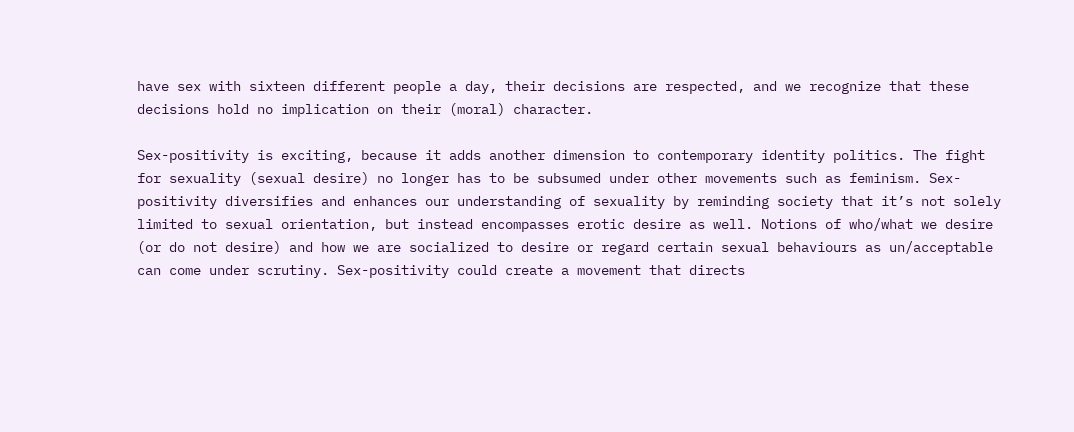have sex with sixteen different people a day, their decisions are respected, and we recognize that these decisions hold no implication on their (moral) character.

Sex-positivity is exciting, because it adds another dimension to contemporary identity politics. The fight for sexuality (sexual desire) no longer has to be subsumed under other movements such as feminism. Sex-positivity diversifies and enhances our understanding of sexuality by reminding society that it’s not solely limited to sexual orientation, but instead encompasses erotic desire as well. Notions of who/what we desire (or do not desire) and how we are socialized to desire or regard certain sexual behaviours as un/acceptable can come under scrutiny. Sex-positivity could create a movement that directs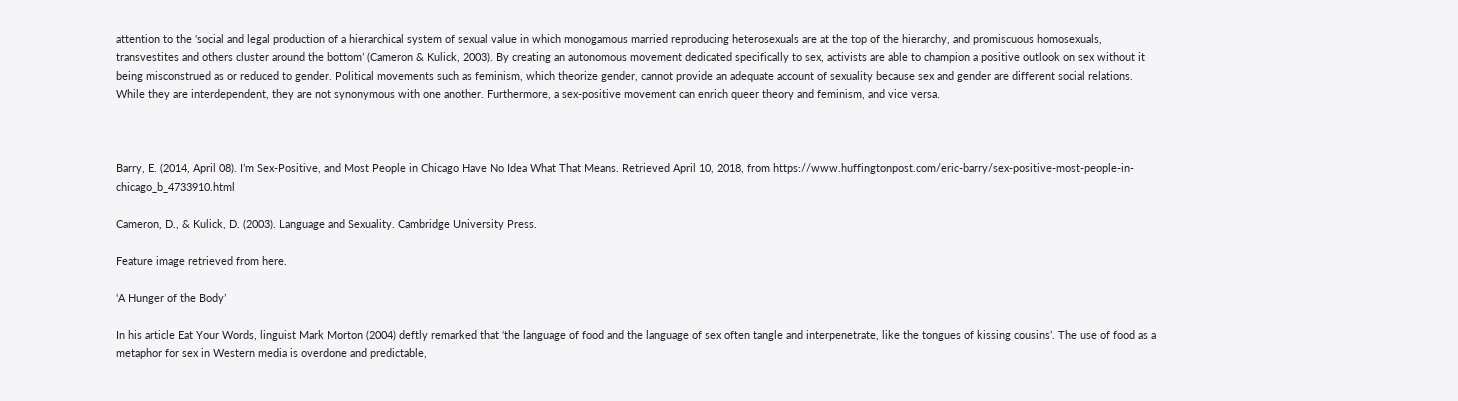attention to the ‘social and legal production of a hierarchical system of sexual value in which monogamous married reproducing heterosexuals are at the top of the hierarchy, and promiscuous homosexuals, transvestites and others cluster around the bottom’ (Cameron & Kulick, 2003). By creating an autonomous movement dedicated specifically to sex, activists are able to champion a positive outlook on sex without it being misconstrued as or reduced to gender. Political movements such as feminism, which theorize gender, cannot provide an adequate account of sexuality because sex and gender are different social relations. While they are interdependent, they are not synonymous with one another. Furthermore, a sex-positive movement can enrich queer theory and feminism, and vice versa.



Barry, E. (2014, April 08). I’m Sex-Positive, and Most People in Chicago Have No Idea What That Means. Retrieved April 10, 2018, from https://www.huffingtonpost.com/eric-barry/sex-positive-most-people-in-chicago_b_4733910.html

Cameron, D., & Kulick, D. (2003). Language and Sexuality. Cambridge University Press.

Feature image retrieved from here.

‘A Hunger of the Body’

In his article Eat Your Words, linguist Mark Morton (2004) deftly remarked that ‘the language of food and the language of sex often tangle and interpenetrate, like the tongues of kissing cousins’. The use of food as a metaphor for sex in Western media is overdone and predictable,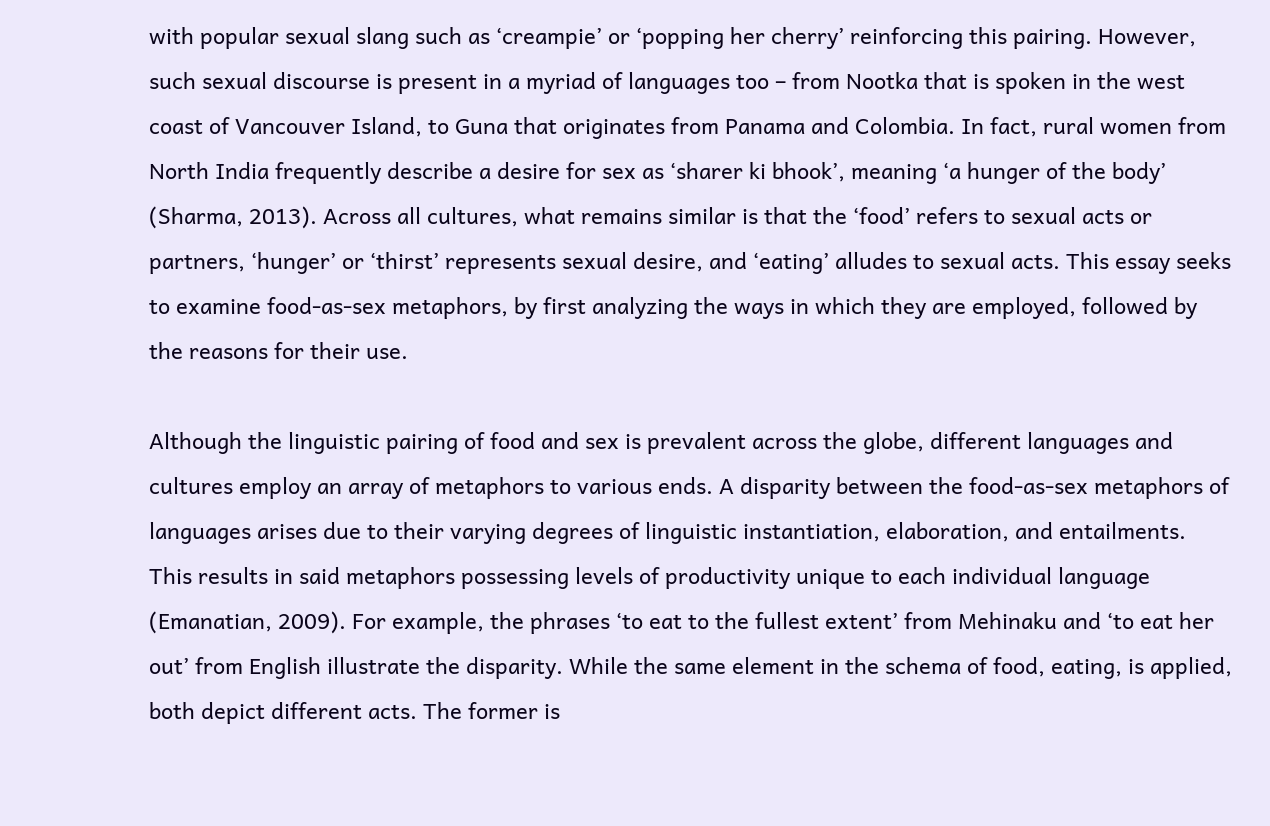with popular sexual slang such as ‘creampie’ or ‘popping her cherry’ reinforcing this pairing. However, such sexual discourse is present in a myriad of languages too – from Nootka that is spoken in the west coast of Vancouver Island, to Guna that originates from Panama and Colombia. In fact, rural women from North India frequently describe a desire for sex as ‘sharer ki bhook’, meaning ‘a hunger of the body’ (Sharma, 2013). Across all cultures, what remains similar is that the ‘food’ refers to sexual acts or partners, ‘hunger’ or ‘thirst’ represents sexual desire, and ‘eating’ alludes to sexual acts. This essay seeks to examine food-as-sex metaphors, by first analyzing the ways in which they are employed, followed by the reasons for their use.

Although the linguistic pairing of food and sex is prevalent across the globe, different languages and cultures employ an array of metaphors to various ends. A disparity between the food-as-sex metaphors of languages arises due to their varying degrees of linguistic instantiation, elaboration, and entailments. This results in said metaphors possessing levels of productivity unique to each individual language (Emanatian, 2009). For example, the phrases ‘to eat to the fullest extent’ from Mehinaku and ‘to eat her out’ from English illustrate the disparity. While the same element in the schema of food, eating, is applied, both depict different acts. The former is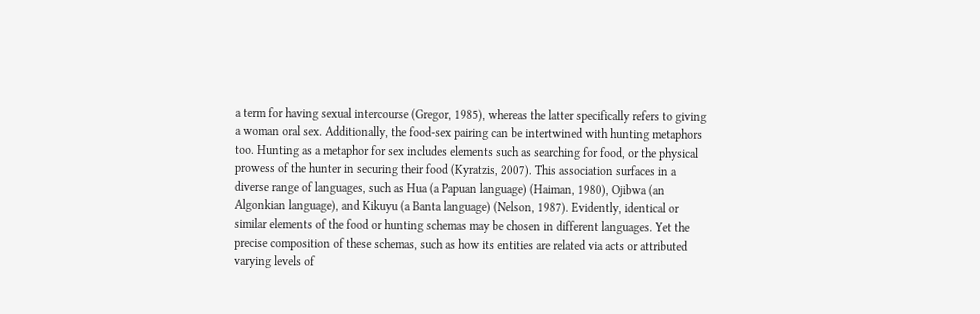a term for having sexual intercourse (Gregor, 1985), whereas the latter specifically refers to giving a woman oral sex. Additionally, the food-sex pairing can be intertwined with hunting metaphors too. Hunting as a metaphor for sex includes elements such as searching for food, or the physical prowess of the hunter in securing their food (Kyratzis, 2007). This association surfaces in a diverse range of languages, such as Hua (a Papuan language) (Haiman, 1980), Ojibwa (an Algonkian language), and Kikuyu (a Banta language) (Nelson, 1987). Evidently, identical or similar elements of the food or hunting schemas may be chosen in different languages. Yet the precise composition of these schemas, such as how its entities are related via acts or attributed varying levels of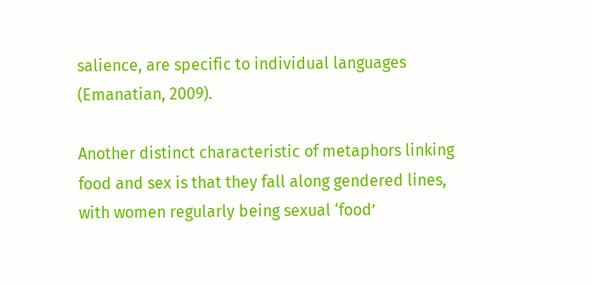salience, are specific to individual languages (Emanatian, 2009).

Another distinct characteristic of metaphors linking food and sex is that they fall along gendered lines, with women regularly being sexual ‘food’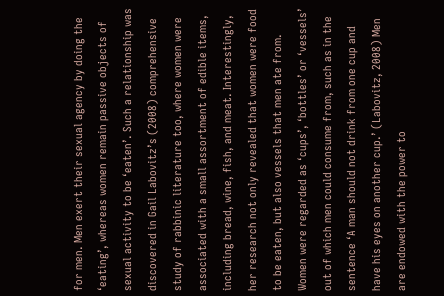for men. Men exert their sexual agency by doing the ‘eating’, whereas women remain passive objects of sexual activity to be ‘eaten’. Such a relationship was discovered in Gail Labovitz’s (2008) comprehensive study of rabbinic literature too, where women were associated with a small assortment of edible items, including bread, wine, fish, and meat. Interestingly, her research not only revealed that women were food to be eaten, but also vessels that men ate from. Women were regarded as ‘cups’, ‘bottles’ or ‘vessels’ out of which men could consume from, such as in the sentence ‘A man should not drink from one cup and have his eyes on another cup.’ (Labovitz, 2008) Men are endowed with the power to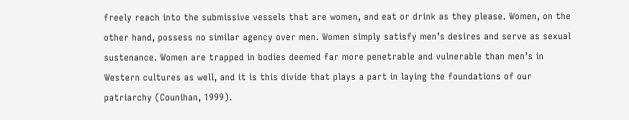freely reach into the submissive vessels that are women, and eat or drink as they please. Women, on the other hand, possess no similar agency over men. Women simply satisfy men’s desires and serve as sexual sustenance. Women are trapped in bodies deemed far more penetrable and vulnerable than men’s in Western cultures as well, and it is this divide that plays a part in laying the foundations of our patriarchy (Counihan, 1999).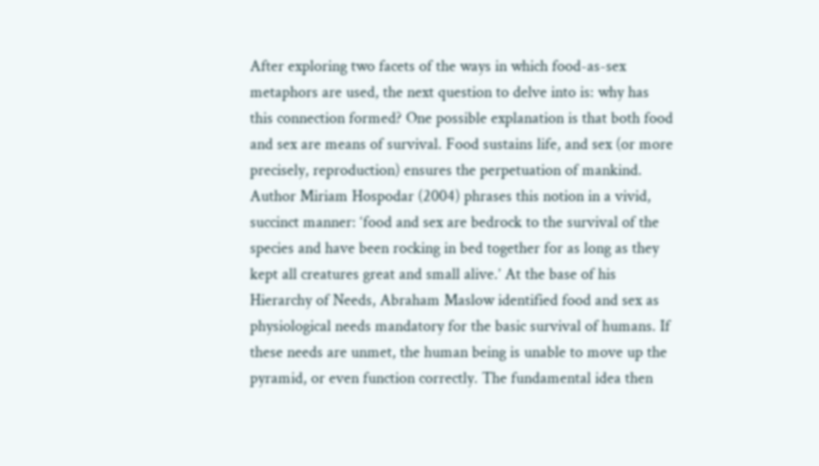After exploring two facets of the ways in which food-as-sex metaphors are used, the next question to delve into is: why has this connection formed? One possible explanation is that both food and sex are means of survival. Food sustains life, and sex (or more precisely, reproduction) ensures the perpetuation of mankind. Author Miriam Hospodar (2004) phrases this notion in a vivid, succinct manner: ‘food and sex are bedrock to the survival of the species and have been rocking in bed together for as long as they kept all creatures great and small alive.’ At the base of his Hierarchy of Needs, Abraham Maslow identified food and sex as physiological needs mandatory for the basic survival of humans. If these needs are unmet, the human being is unable to move up the pyramid, or even function correctly. The fundamental idea then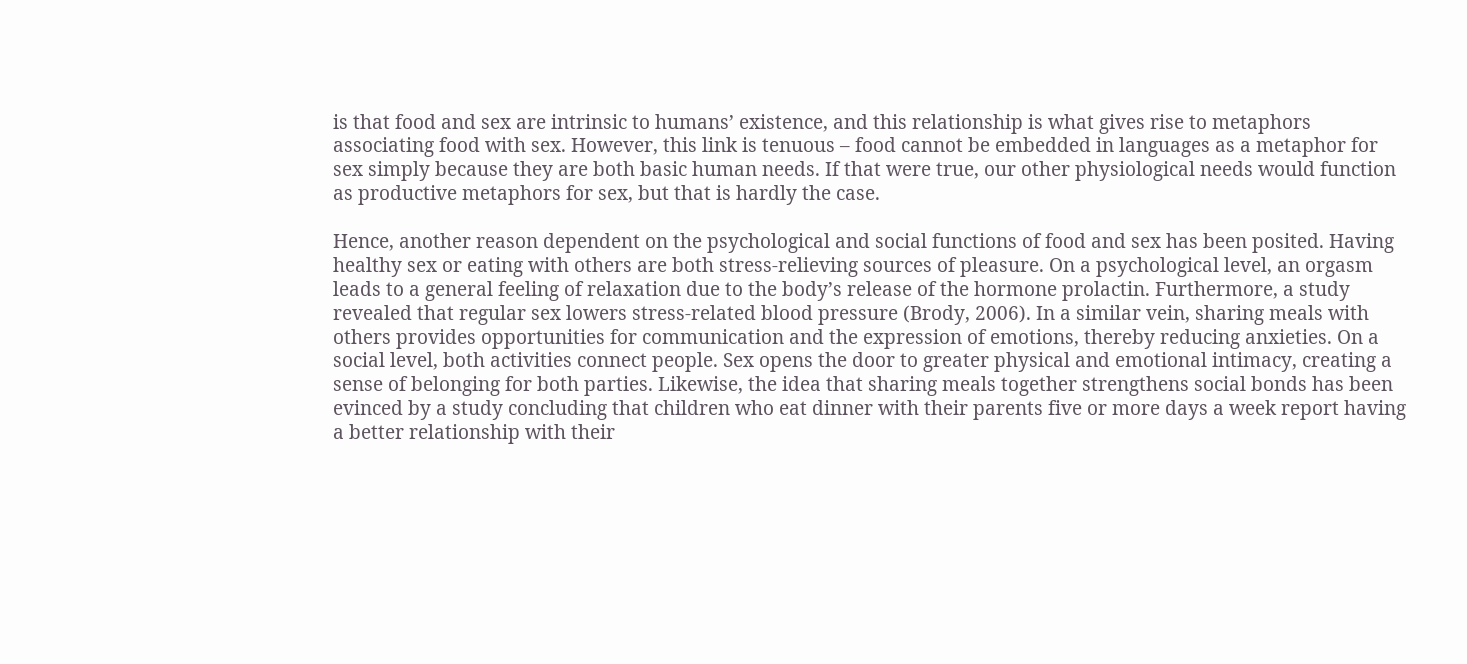is that food and sex are intrinsic to humans’ existence, and this relationship is what gives rise to metaphors associating food with sex. However, this link is tenuous – food cannot be embedded in languages as a metaphor for sex simply because they are both basic human needs. If that were true, our other physiological needs would function as productive metaphors for sex, but that is hardly the case.

Hence, another reason dependent on the psychological and social functions of food and sex has been posited. Having healthy sex or eating with others are both stress-relieving sources of pleasure. On a psychological level, an orgasm leads to a general feeling of relaxation due to the body’s release of the hormone prolactin. Furthermore, a study revealed that regular sex lowers stress-related blood pressure (Brody, 2006). In a similar vein, sharing meals with others provides opportunities for communication and the expression of emotions, thereby reducing anxieties. On a social level, both activities connect people. Sex opens the door to greater physical and emotional intimacy, creating a sense of belonging for both parties. Likewise, the idea that sharing meals together strengthens social bonds has been evinced by a study concluding that children who eat dinner with their parents five or more days a week report having a better relationship with their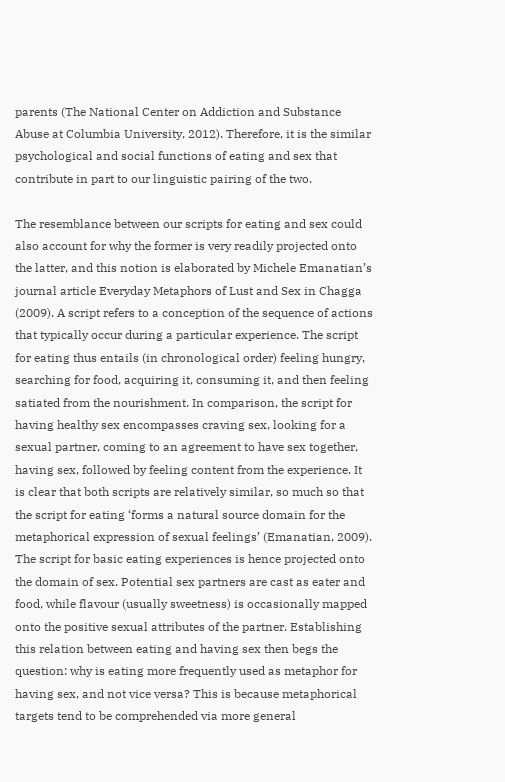parents (The National Center on Addiction and Substance Abuse at Columbia University, 2012). Therefore, it is the similar psychological and social functions of eating and sex that contribute in part to our linguistic pairing of the two.

The resemblance between our scripts for eating and sex could also account for why the former is very readily projected onto the latter, and this notion is elaborated by Michele Emanatian’s journal article Everyday Metaphors of Lust and Sex in Chagga (2009). A script refers to a conception of the sequence of actions that typically occur during a particular experience. The script for eating thus entails (in chronological order) feeling hungry, searching for food, acquiring it, consuming it, and then feeling satiated from the nourishment. In comparison, the script for having healthy sex encompasses craving sex, looking for a sexual partner, coming to an agreement to have sex together, having sex, followed by feeling content from the experience. It is clear that both scripts are relatively similar, so much so that the script for eating ‘forms a natural source domain for the metaphorical expression of sexual feelings’ (Emanatian, 2009). The script for basic eating experiences is hence projected onto the domain of sex. Potential sex partners are cast as eater and food, while flavour (usually sweetness) is occasionally mapped onto the positive sexual attributes of the partner. Establishing this relation between eating and having sex then begs the question: why is eating more frequently used as metaphor for having sex, and not vice versa? This is because metaphorical targets tend to be comprehended via more general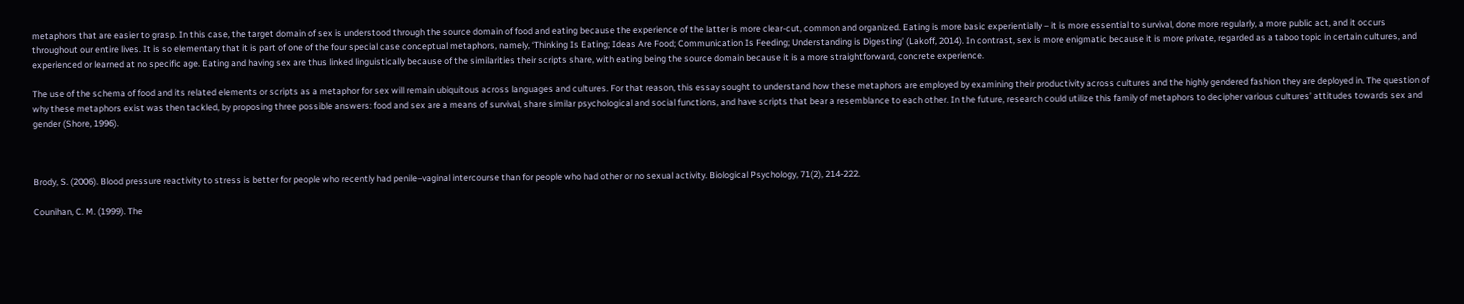metaphors that are easier to grasp. In this case, the target domain of sex is understood through the source domain of food and eating because the experience of the latter is more clear-cut, common and organized. Eating is more basic experientially – it is more essential to survival, done more regularly, a more public act, and it occurs throughout our entire lives. It is so elementary that it is part of one of the four special case conceptual metaphors, namely, ‘Thinking Is Eating; Ideas Are Food; Communication Is Feeding; Understanding is Digesting’ (Lakoff, 2014). In contrast, sex is more enigmatic because it is more private, regarded as a taboo topic in certain cultures, and experienced or learned at no specific age. Eating and having sex are thus linked linguistically because of the similarities their scripts share, with eating being the source domain because it is a more straightforward, concrete experience.

The use of the schema of food and its related elements or scripts as a metaphor for sex will remain ubiquitous across languages and cultures. For that reason, this essay sought to understand how these metaphors are employed by examining their productivity across cultures and the highly gendered fashion they are deployed in. The question of why these metaphors exist was then tackled, by proposing three possible answers: food and sex are a means of survival, share similar psychological and social functions, and have scripts that bear a resemblance to each other. In the future, research could utilize this family of metaphors to decipher various cultures’ attitudes towards sex and gender (Shore, 1996).



Brody, S. (2006). Blood pressure reactivity to stress is better for people who recently had penile–vaginal intercourse than for people who had other or no sexual activity. Biological Psychology, 71(2), 214-222.

Counihan, C. M. (1999). The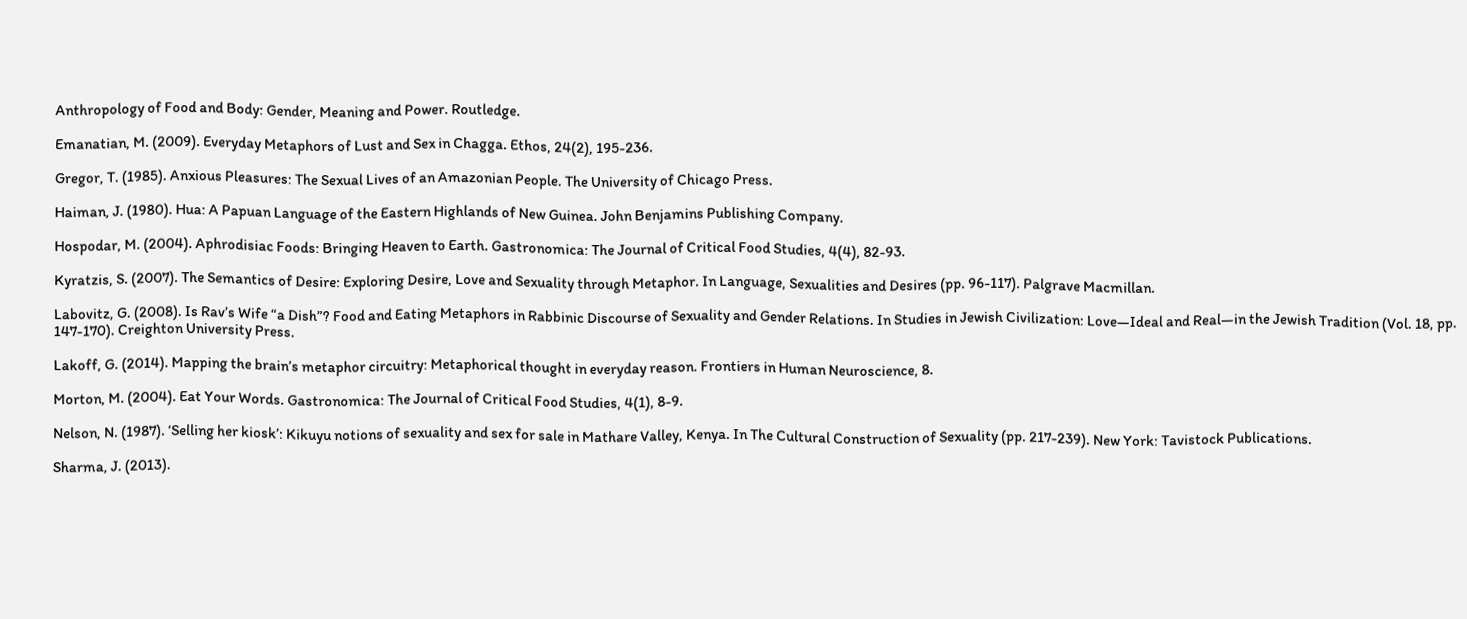Anthropology of Food and Body: Gender, Meaning and Power. Routledge.

Emanatian, M. (2009). Everyday Metaphors of Lust and Sex in Chagga. Ethos, 24(2), 195-236.

Gregor, T. (1985). Anxious Pleasures: The Sexual Lives of an Amazonian People. The University of Chicago Press.

Haiman, J. (1980). Hua: A Papuan Language of the Eastern Highlands of New Guinea. John Benjamins Publishing Company.

Hospodar, M. (2004). Aphrodisiac Foods: Bringing Heaven to Earth. Gastronomica: The Journal of Critical Food Studies, 4(4), 82-93.

Kyratzis, S. (2007). The Semantics of Desire: Exploring Desire, Love and Sexuality through Metaphor. In Language, Sexualities and Desires (pp. 96-117). Palgrave Macmillan.

Labovitz, G. (2008). Is Rav’s Wife “a Dish”? Food and Eating Metaphors in Rabbinic Discourse of Sexuality and Gender Relations. In Studies in Jewish Civilization: Love—Ideal and Real—in the Jewish Tradition (Vol. 18, pp. 147-170). Creighton University Press.

Lakoff, G. (2014). Mapping the brain’s metaphor circuitry: Metaphorical thought in everyday reason. Frontiers in Human Neuroscience, 8.

Morton, M. (2004). Eat Your Words. Gastronomica: The Journal of Critical Food Studies, 4(1), 8-9.

Nelson, N. (1987). ‘Selling her kiosk’: Kikuyu notions of sexuality and sex for sale in Mathare Valley, Kenya. In The Cultural Construction of Sexuality (pp. 217-239). New York: Tavistock Publications.

Sharma, J. (2013).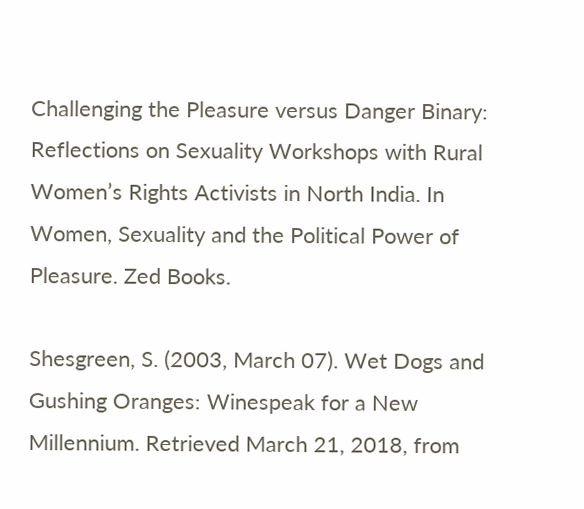Challenging the Pleasure versus Danger Binary: Reflections on Sexuality Workshops with Rural Women’s Rights Activists in North India. In Women, Sexuality and the Political Power of Pleasure. Zed Books.

Shesgreen, S. (2003, March 07). Wet Dogs and Gushing Oranges: Winespeak for a New Millennium. Retrieved March 21, 2018, from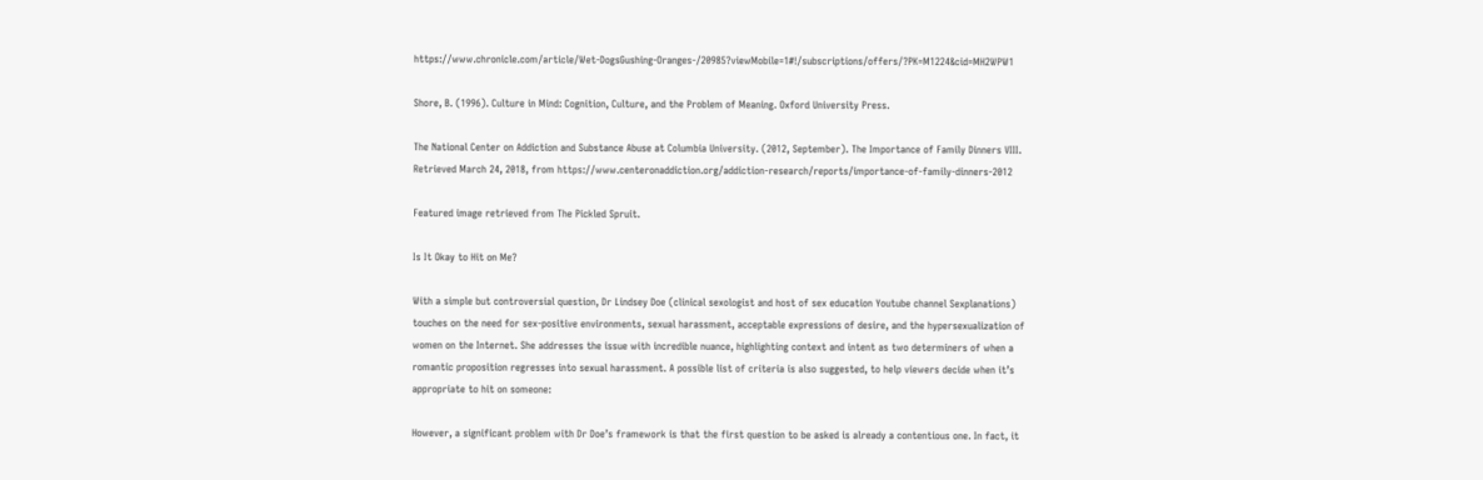https://www.chronicle.com/article/Wet-DogsGushing-Oranges-/20985?viewMobile=1#!/subscriptions/offers/?PK=M1224&cid=MH2WPW1

Shore, B. (1996). Culture in Mind: Cognition, Culture, and the Problem of Meaning. Oxford University Press.

The National Center on Addiction and Substance Abuse at Columbia University. (2012, September). The Importance of Family Dinners VIII. Retrieved March 24, 2018, from https://www.centeronaddiction.org/addiction-research/reports/importance-of-family-dinners-2012

Featured image retrieved from The Pickled Spruit.

Is It Okay to Hit on Me?

With a simple but controversial question, Dr Lindsey Doe (clinical sexologist and host of sex education Youtube channel Sexplanations) touches on the need for sex-positive environments, sexual harassment, acceptable expressions of desire, and the hypersexualization of women on the Internet. She addresses the issue with incredible nuance, highlighting context and intent as two determiners of when a romantic proposition regresses into sexual harassment. A possible list of criteria is also suggested, to help viewers decide when it’s appropriate to hit on someone:

However, a significant problem with Dr Doe’s framework is that the first question to be asked is already a contentious one. In fact, it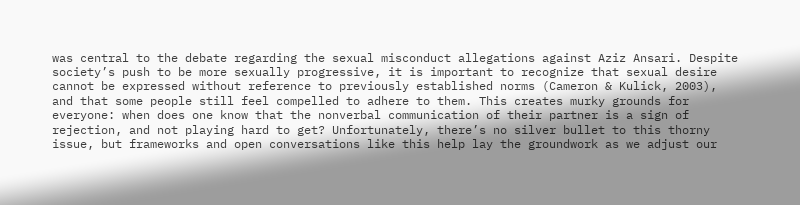was central to the debate regarding the sexual misconduct allegations against Aziz Ansari. Despite society’s push to be more sexually progressive, it is important to recognize that sexual desire cannot be expressed without reference to previously established norms (Cameron & Kulick, 2003), and that some people still feel compelled to adhere to them. This creates murky grounds for everyone: when does one know that the nonverbal communication of their partner is a sign of rejection, and not playing hard to get? Unfortunately, there’s no silver bullet to this thorny issue, but frameworks and open conversations like this help lay the groundwork as we adjust our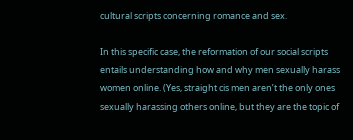cultural scripts concerning romance and sex.

In this specific case, the reformation of our social scripts entails understanding how and why men sexually harass women online. (Yes, straight cis men aren’t the only ones sexually harassing others online, but they are the topic of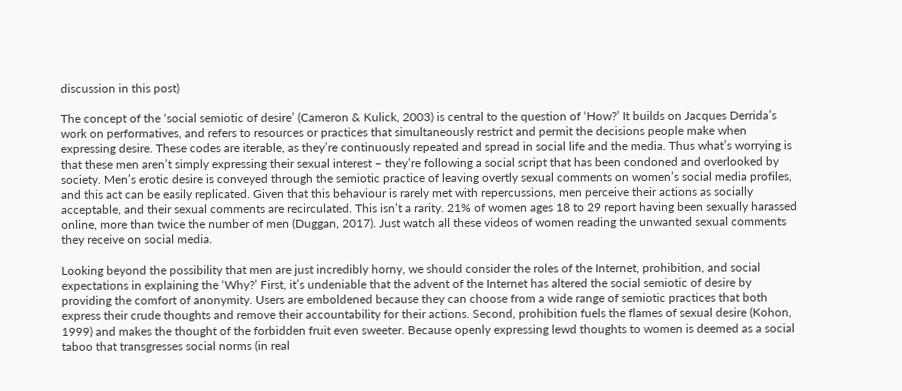discussion in this post)

The concept of the ‘social semiotic of desire’ (Cameron & Kulick, 2003) is central to the question of ‘How?’ It builds on Jacques Derrida’s work on performatives, and refers to resources or practices that simultaneously restrict and permit the decisions people make when expressing desire. These codes are iterable, as they’re continuously repeated and spread in social life and the media. Thus what’s worrying is that these men aren’t simply expressing their sexual interest – they’re following a social script that has been condoned and overlooked by society. Men’s erotic desire is conveyed through the semiotic practice of leaving overtly sexual comments on women’s social media profiles, and this act can be easily replicated. Given that this behaviour is rarely met with repercussions, men perceive their actions as socially acceptable, and their sexual comments are recirculated. This isn’t a rarity. 21% of women ages 18 to 29 report having been sexually harassed online, more than twice the number of men (Duggan, 2017). Just watch all these videos of women reading the unwanted sexual comments they receive on social media.

Looking beyond the possibility that men are just incredibly horny, we should consider the roles of the Internet, prohibition, and social expectations in explaining the ‘Why?’ First, it’s undeniable that the advent of the Internet has altered the social semiotic of desire by providing the comfort of anonymity. Users are emboldened because they can choose from a wide range of semiotic practices that both express their crude thoughts and remove their accountability for their actions. Second, prohibition fuels the flames of sexual desire (Kohon, 1999) and makes the thought of the forbidden fruit even sweeter. Because openly expressing lewd thoughts to women is deemed as a social taboo that transgresses social norms (in real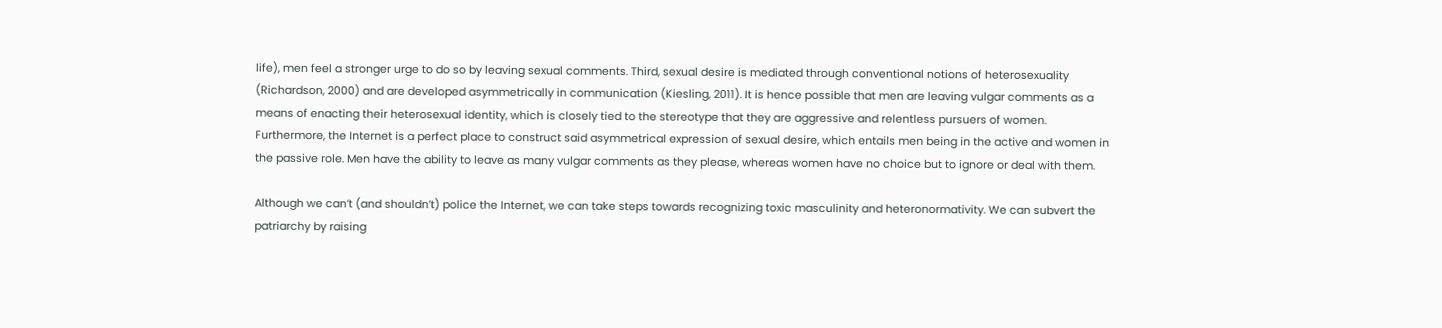life), men feel a stronger urge to do so by leaving sexual comments. Third, sexual desire is mediated through conventional notions of heterosexuality (Richardson, 2000) and are developed asymmetrically in communication (Kiesling, 2011). It is hence possible that men are leaving vulgar comments as a means of enacting their heterosexual identity, which is closely tied to the stereotype that they are aggressive and relentless pursuers of women. Furthermore, the Internet is a perfect place to construct said asymmetrical expression of sexual desire, which entails men being in the active and women in the passive role. Men have the ability to leave as many vulgar comments as they please, whereas women have no choice but to ignore or deal with them.

Although we can’t (and shouldn’t) police the Internet, we can take steps towards recognizing toxic masculinity and heteronormativity. We can subvert the patriarchy by raising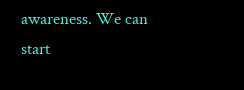awareness. We can start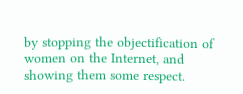by stopping the objectification of women on the Internet, and showing them some respect.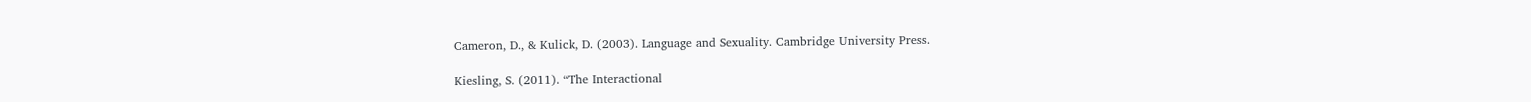Cameron, D., & Kulick, D. (2003). Language and Sexuality. Cambridge University Press.

Kiesling, S. (2011). “The Interactional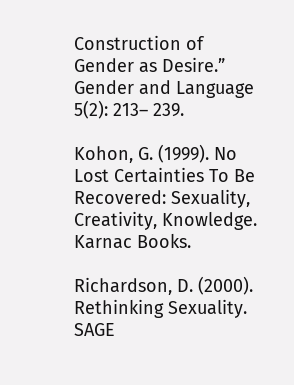Construction of Gender as Desire.” Gender and Language 5(2): 213– 239.

Kohon, G. (1999). No Lost Certainties To Be Recovered: Sexuality, Creativity, Knowledge. Karnac Books.

Richardson, D. (2000). Rethinking Sexuality. SAGE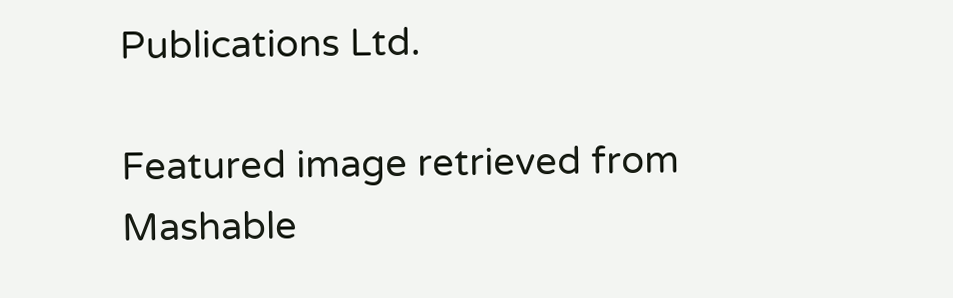Publications Ltd.

Featured image retrieved from Mashable